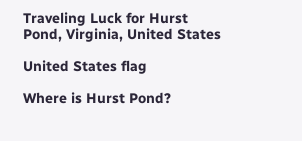Traveling Luck for Hurst Pond, Virginia, United States

United States flag

Where is Hurst Pond?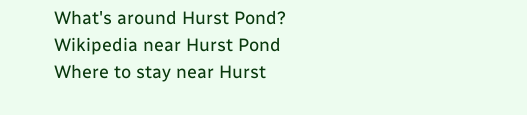What's around Hurst Pond?
Wikipedia near Hurst Pond
Where to stay near Hurst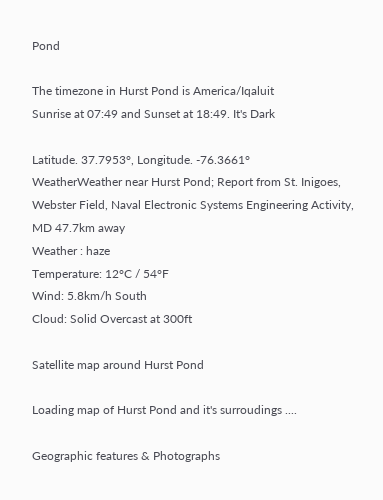Pond

The timezone in Hurst Pond is America/Iqaluit
Sunrise at 07:49 and Sunset at 18:49. It's Dark

Latitude. 37.7953°, Longitude. -76.3661°
WeatherWeather near Hurst Pond; Report from St. Inigoes, Webster Field, Naval Electronic Systems Engineering Activity, MD 47.7km away
Weather : haze
Temperature: 12°C / 54°F
Wind: 5.8km/h South
Cloud: Solid Overcast at 300ft

Satellite map around Hurst Pond

Loading map of Hurst Pond and it's surroudings ....

Geographic features & Photographs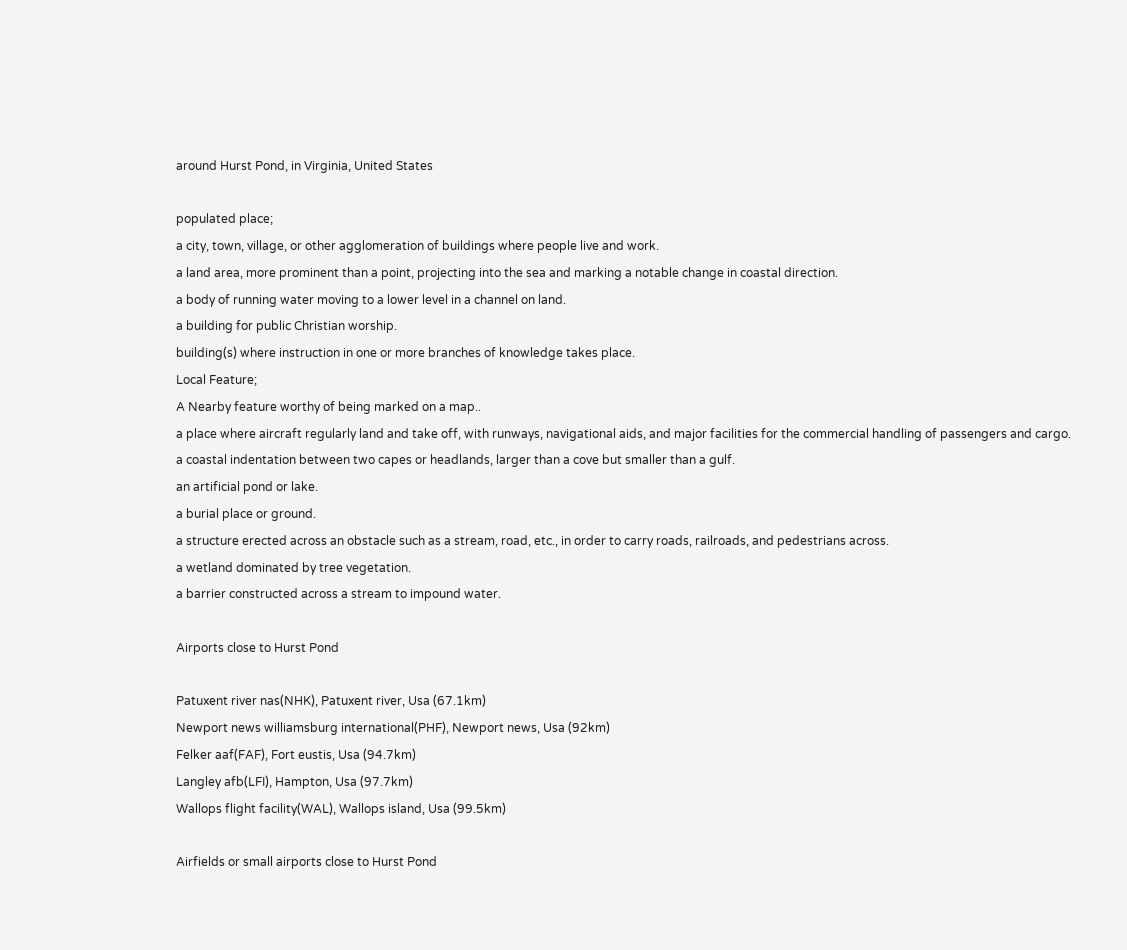around Hurst Pond, in Virginia, United States

populated place;
a city, town, village, or other agglomeration of buildings where people live and work.
a land area, more prominent than a point, projecting into the sea and marking a notable change in coastal direction.
a body of running water moving to a lower level in a channel on land.
a building for public Christian worship.
building(s) where instruction in one or more branches of knowledge takes place.
Local Feature;
A Nearby feature worthy of being marked on a map..
a place where aircraft regularly land and take off, with runways, navigational aids, and major facilities for the commercial handling of passengers and cargo.
a coastal indentation between two capes or headlands, larger than a cove but smaller than a gulf.
an artificial pond or lake.
a burial place or ground.
a structure erected across an obstacle such as a stream, road, etc., in order to carry roads, railroads, and pedestrians across.
a wetland dominated by tree vegetation.
a barrier constructed across a stream to impound water.

Airports close to Hurst Pond

Patuxent river nas(NHK), Patuxent river, Usa (67.1km)
Newport news williamsburg international(PHF), Newport news, Usa (92km)
Felker aaf(FAF), Fort eustis, Usa (94.7km)
Langley afb(LFI), Hampton, Usa (97.7km)
Wallops flight facility(WAL), Wallops island, Usa (99.5km)

Airfields or small airports close to Hurst Pond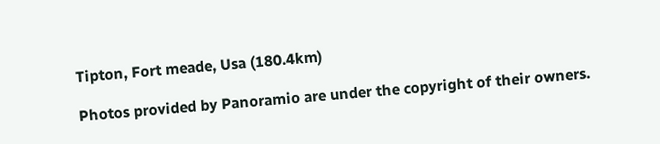Tipton, Fort meade, Usa (180.4km)

Photos provided by Panoramio are under the copyright of their owners.